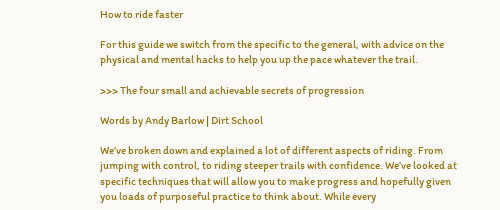How to ride faster

For this guide we switch from the specific to the general, with advice on the physical and mental hacks to help you up the pace whatever the trail.

>>> The four small and achievable secrets of progression

Words by Andy Barlow | Dirt School

We’ve broken down and explained a lot of different aspects of riding. From jumping with control, to riding steeper trails with confidence. We’ve looked at specific techniques that will allow you to make progress and hopefully given you loads of purposeful practice to think about. While every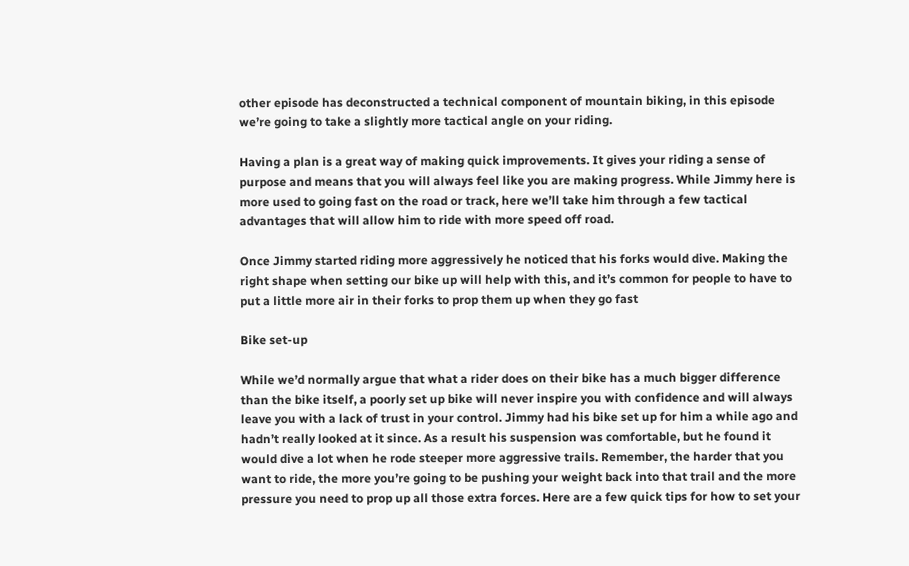other episode has deconstructed a technical component of mountain biking, in this episode we’re going to take a slightly more tactical angle on your riding.

Having a plan is a great way of making quick improvements. It gives your riding a sense of purpose and means that you will always feel like you are making progress. While Jimmy here is more used to going fast on the road or track, here we’ll take him through a few tactical advantages that will allow him to ride with more speed off road.

Once Jimmy started riding more aggressively he noticed that his forks would dive. Making the right shape when setting our bike up will help with this, and it’s common for people to have to put a little more air in their forks to prop them up when they go fast

Bike set-up

While we’d normally argue that what a rider does on their bike has a much bigger difference than the bike itself, a poorly set up bike will never inspire you with confidence and will always leave you with a lack of trust in your control. Jimmy had his bike set up for him a while ago and hadn’t really looked at it since. As a result his suspension was comfortable, but he found it would dive a lot when he rode steeper more aggressive trails. Remember, the harder that you want to ride, the more you’re going to be pushing your weight back into that trail and the more pressure you need to prop up all those extra forces. Here are a few quick tips for how to set your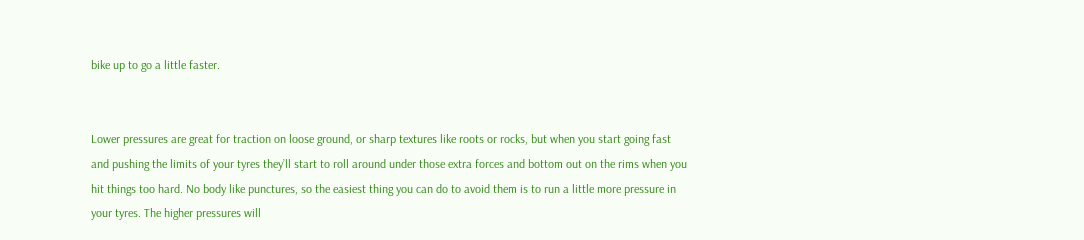bike up to go a little faster.


Lower pressures are great for traction on loose ground, or sharp textures like roots or rocks, but when you start going fast and pushing the limits of your tyres they’ll start to roll around under those extra forces and bottom out on the rims when you hit things too hard. No body like punctures, so the easiest thing you can do to avoid them is to run a little more pressure in your tyres. The higher pressures will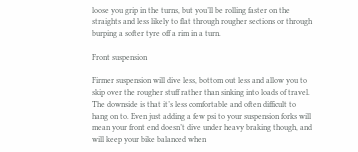loose you grip in the turns, but you’ll be rolling faster on the straights and less likely to flat through rougher sections or through burping a softer tyre off a rim in a turn.

Front suspension

Firmer suspension will dive less, bottom out less and allow you to skip over the rougher stuff rather than sinking into loads of travel. The downside is that it’s less comfortable and often difficult to hang on to. Even just adding a few psi to your suspension forks will mean your front end doesn’t dive under heavy braking though, and will keep your bike balanced when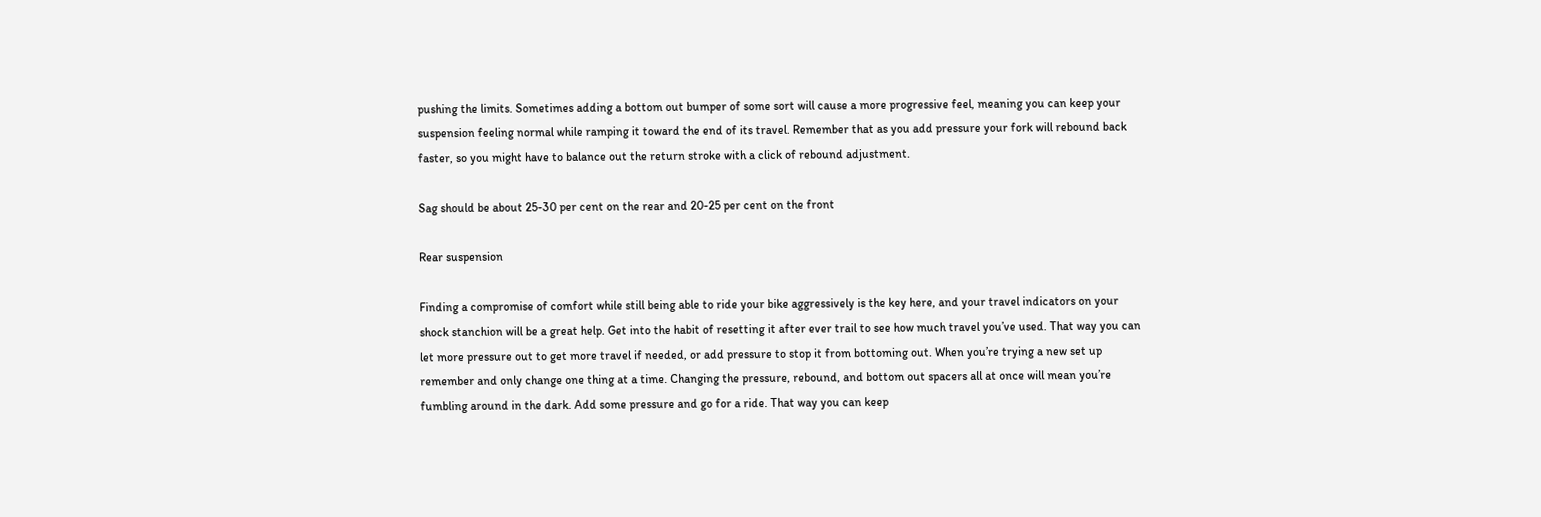pushing the limits. Sometimes adding a bottom out bumper of some sort will cause a more progressive feel, meaning you can keep your suspension feeling normal while ramping it toward the end of its travel. Remember that as you add pressure your fork will rebound back faster, so you might have to balance out the return stroke with a click of rebound adjustment.

Sag should be about 25-30 per cent on the rear and 20-25 per cent on the front

Rear suspension

Finding a compromise of comfort while still being able to ride your bike aggressively is the key here, and your travel indicators on your shock stanchion will be a great help. Get into the habit of resetting it after ever trail to see how much travel you’ve used. That way you can let more pressure out to get more travel if needed, or add pressure to stop it from bottoming out. When you’re trying a new set up remember and only change one thing at a time. Changing the pressure, rebound, and bottom out spacers all at once will mean you’re fumbling around in the dark. Add some pressure and go for a ride. That way you can keep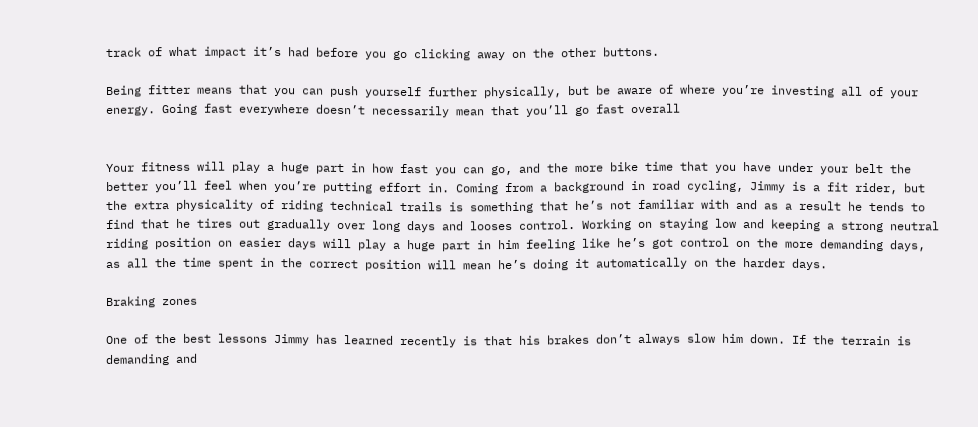track of what impact it’s had before you go clicking away on the other buttons.

Being fitter means that you can push yourself further physically, but be aware of where you’re investing all of your energy. Going fast everywhere doesn’t necessarily mean that you’ll go fast overall


Your fitness will play a huge part in how fast you can go, and the more bike time that you have under your belt the better you’ll feel when you’re putting effort in. Coming from a background in road cycling, Jimmy is a fit rider, but the extra physicality of riding technical trails is something that he’s not familiar with and as a result he tends to find that he tires out gradually over long days and looses control. Working on staying low and keeping a strong neutral riding position on easier days will play a huge part in him feeling like he’s got control on the more demanding days, as all the time spent in the correct position will mean he’s doing it automatically on the harder days.

Braking zones

One of the best lessons Jimmy has learned recently is that his brakes don’t always slow him down. If the terrain is demanding and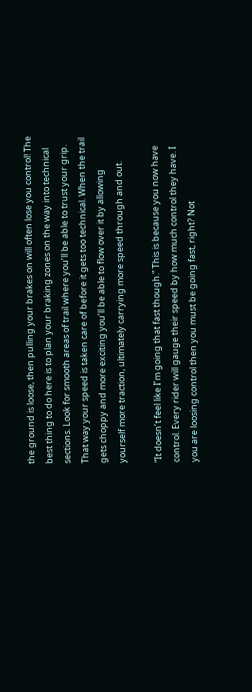the ground is loose, then pulling your brakes on will often lose you control! The best thing to do here is to plan your braking zones on the way into technical sections. Look for smooth areas of trail where you’ll be able to trust your grip. That way your speed is taken care of before it gets too technical. When the trail gets choppy and more exciting you’ll be able to flow over it by allowing yourself more traction, ultimately carrying more speed through and out.

“It doesn’t feel like I’m going that fast though.” This is because you now have control. Every rider will gauge their speed by how much control they have. I you are loosing control then you must be going fast, right? Not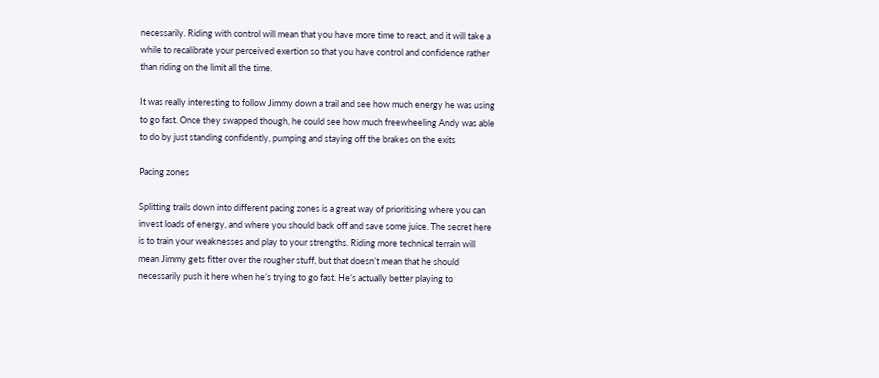necessarily. Riding with control will mean that you have more time to react, and it will take a while to recalibrate your perceived exertion so that you have control and confidence rather than riding on the limit all the time.

It was really interesting to follow Jimmy down a trail and see how much energy he was using to go fast. Once they swapped though, he could see how much freewheeling Andy was able to do by just standing confidently, pumping and staying off the brakes on the exits

Pacing zones

Splitting trails down into different pacing zones is a great way of prioritising where you can invest loads of energy, and where you should back off and save some juice. The secret here is to train your weaknesses and play to your strengths. Riding more technical terrain will mean Jimmy gets fitter over the rougher stuff, but that doesn’t mean that he should necessarily push it here when he’s trying to go fast. He’s actually better playing to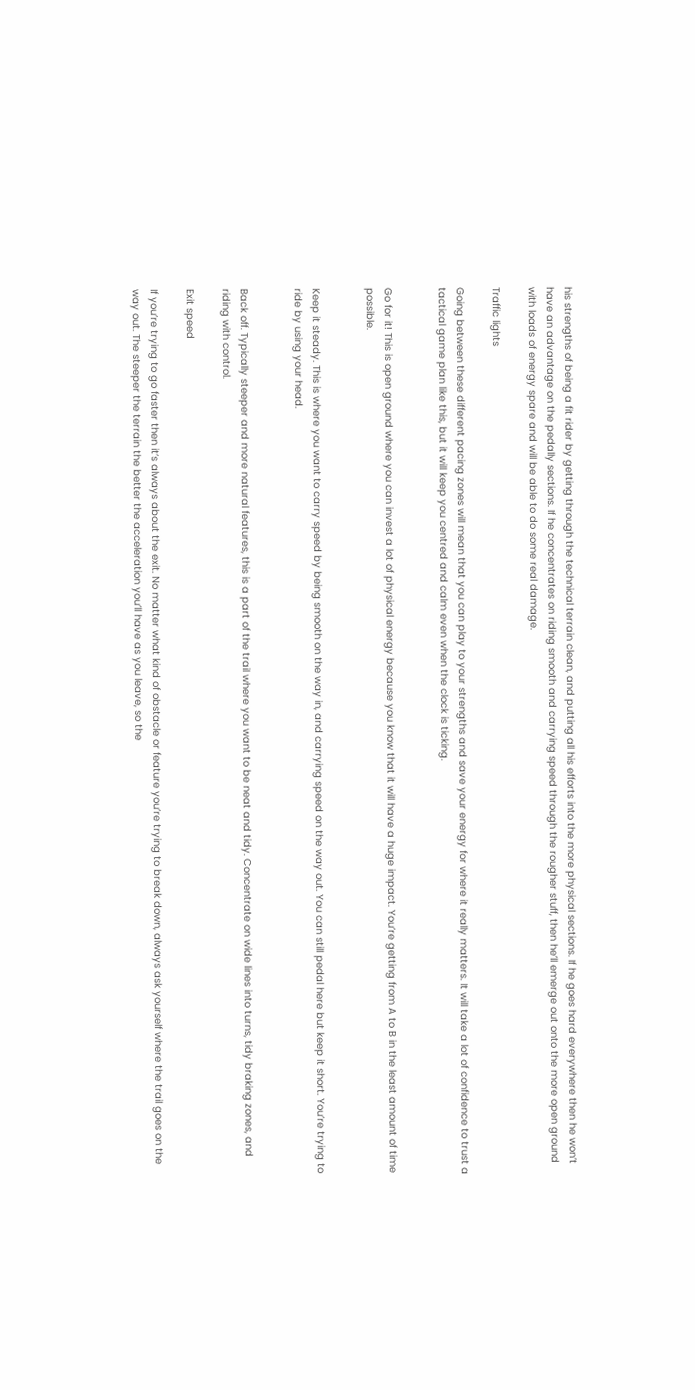his strengths of being a fit rider by getting through the technical terrain clean, and putting all his efforts into the more physical sections. If he goes hard everywhere then he won’t have an advantage on the pedally sections. If he concentrates on riding smooth and carrying speed through the rougher stuff, then he’ll emerge out onto the more open ground with loads of energy spare and will be able to do some real damage.

Traffic lights

Going between these different pacing zones will mean that you can play to your strengths and save your energy for where it really matters. It will take a lot of confidence to trust a tactical game plan like this, but it will keep you centred and calm even when the clock is ticking.


Go for it! This is open ground where you can invest a lot of physical energy because you know that it will have a huge impact. You’re getting from A to B in the least amount of time possible.


Keep it steady. This is where you want to carry speed by being smooth on the way in, and carrying speed on the way out. You can still pedal here but keep it short. You’re trying to ride by using your head.


Back off. Typically steeper and more natural features, this is a part of the trail where you want to be neat and tidy. Concentrate on wide lines into turns, tidy braking zones, and riding with control.

Exit speed

If you’re trying to go faster then it’s always about the exit. No matter what kind of obstacle or feature you’re trying to break down, always ask yourself where the trail goes on the way out. The steeper the terrain the better the acceleration you’ll have as you leave, so the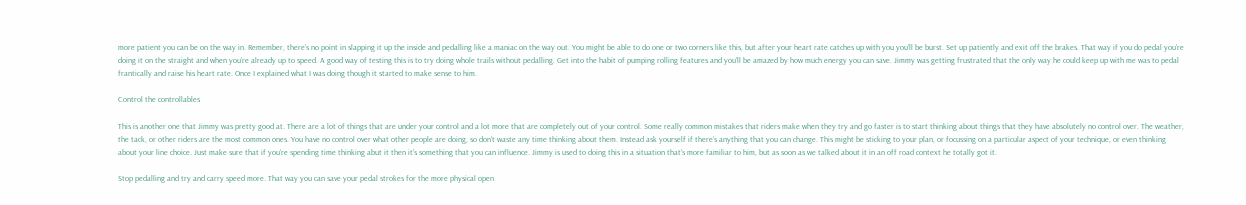more patient you can be on the way in. Remember, there’s no point in slapping it up the inside and pedalling like a maniac on the way out. You might be able to do one or two corners like this, but after your heart rate catches up with you you’ll be burst. Set up patiently and exit off the brakes. That way if you do pedal you’re doing it on the straight and when you’re already up to speed. A good way of testing this is to try doing whole trails without pedalling. Get into the habit of pumping rolling features and you’ll be amazed by how much energy you can save. Jimmy was getting frustrated that the only way he could keep up with me was to pedal frantically and raise his heart rate. Once I explained what I was doing though it started to make sense to him.

Control the controllables

This is another one that Jimmy was pretty good at. There are a lot of things that are under your control and a lot more that are completely out of your control. Some really common mistakes that riders make when they try and go faster is to start thinking about things that they have absolutely no control over. The weather, the tack, or other riders are the most common ones. You have no control over what other people are doing, so don’t waste any time thinking about them. Instead ask yourself if there’s anything that you can change. This might be sticking to your plan, or focussing on a particular aspect of your technique, or even thinking about your line choice. Just make sure that if you’re spending time thinking abut it then it’s something that you can influence. Jimmy is used to doing this in a situation that’s more familiar to him, but as soon as we talked about it in an off road context he totally got it.

Stop pedalling and try and carry speed more. That way you can save your pedal strokes for the more physical open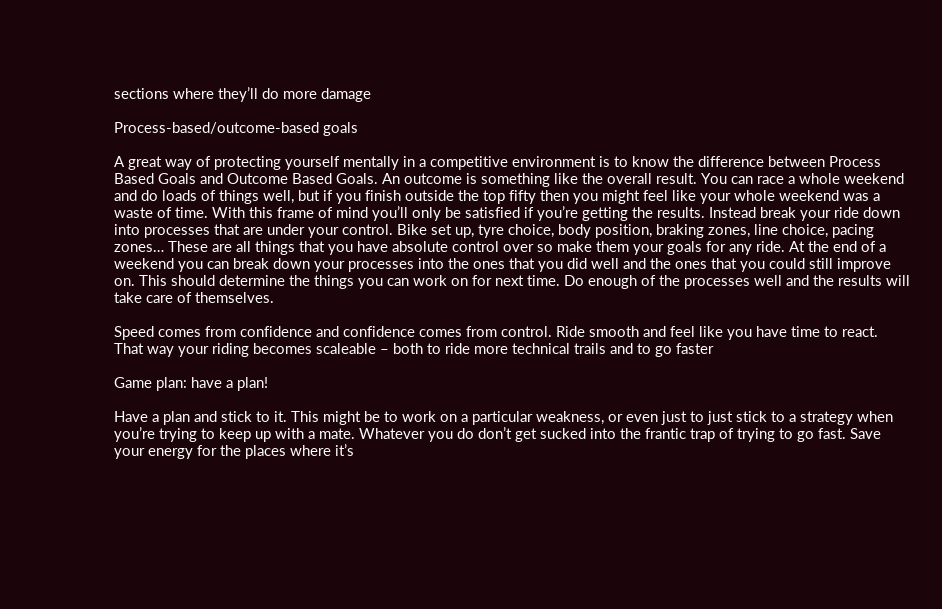sections where they’ll do more damage

Process-based/outcome-based goals

A great way of protecting yourself mentally in a competitive environment is to know the difference between Process Based Goals and Outcome Based Goals. An outcome is something like the overall result. You can race a whole weekend and do loads of things well, but if you finish outside the top fifty then you might feel like your whole weekend was a waste of time. With this frame of mind you’ll only be satisfied if you’re getting the results. Instead break your ride down into processes that are under your control. Bike set up, tyre choice, body position, braking zones, line choice, pacing zones… These are all things that you have absolute control over so make them your goals for any ride. At the end of a weekend you can break down your processes into the ones that you did well and the ones that you could still improve on. This should determine the things you can work on for next time. Do enough of the processes well and the results will take care of themselves.

Speed comes from confidence and confidence comes from control. Ride smooth and feel like you have time to react. That way your riding becomes scaleable – both to ride more technical trails and to go faster

Game plan: have a plan!

Have a plan and stick to it. This might be to work on a particular weakness, or even just to just stick to a strategy when you’re trying to keep up with a mate. Whatever you do don’t get sucked into the frantic trap of trying to go fast. Save your energy for the places where it’s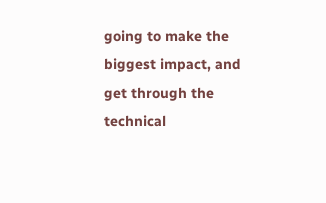going to make the biggest impact, and get through the technical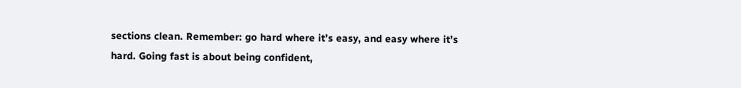sections clean. Remember: go hard where it’s easy, and easy where it’s hard. Going fast is about being confident,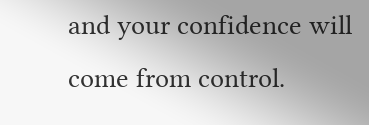and your confidence will come from control.